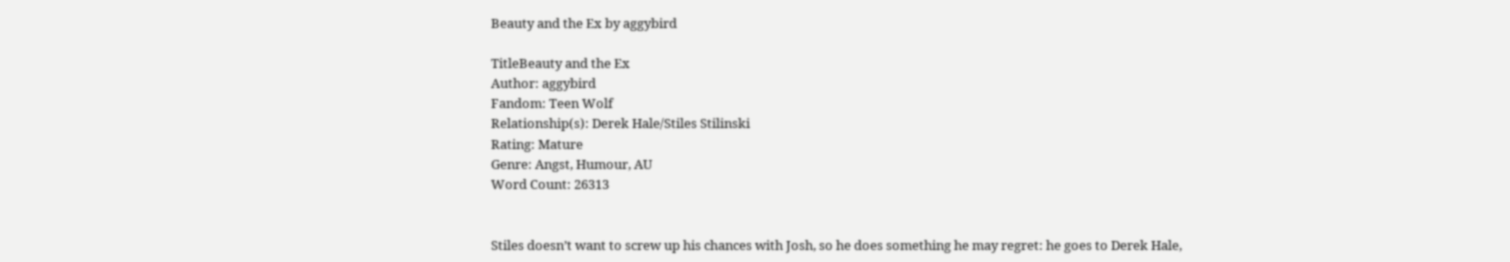Beauty and the Ex by aggybird

TitleBeauty and the Ex
Author: aggybird
Fandom: Teen Wolf
Relationship(s): Derek Hale/Stiles Stilinski
Rating: Mature
Genre: Angst, Humour, AU
Word Count: 26313


Stiles doesn’t want to screw up his chances with Josh, so he does something he may regret: he goes to Derek Hale,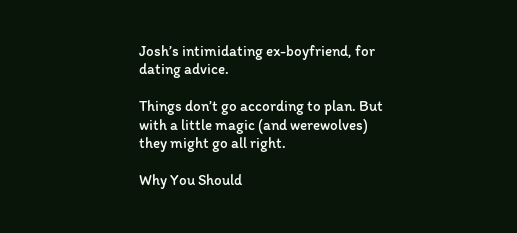Josh’s intimidating ex-boyfriend, for dating advice.

Things don’t go according to plan. But with a little magic (and werewolves) they might go all right.

Why You Should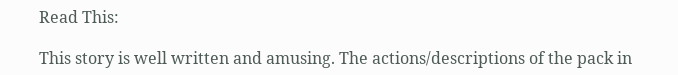Read This:

This story is well written and amusing. The actions/descriptions of the pack in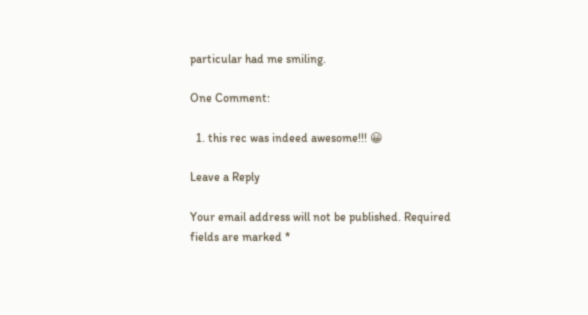particular had me smiling.

One Comment:

  1. this rec was indeed awesome!!! 😀

Leave a Reply

Your email address will not be published. Required fields are marked *